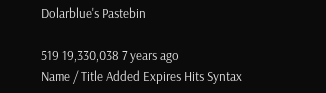Dolarblue's Pastebin

519 19,330,038 7 years ago
Name / Title Added Expires Hits Syntax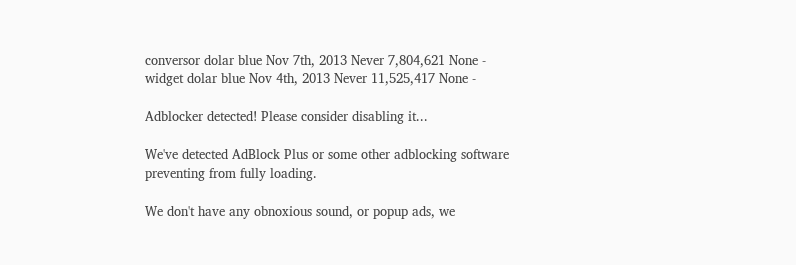conversor dolar blue Nov 7th, 2013 Never 7,804,621 None -
widget dolar blue Nov 4th, 2013 Never 11,525,417 None -

Adblocker detected! Please consider disabling it...

We've detected AdBlock Plus or some other adblocking software preventing from fully loading.

We don't have any obnoxious sound, or popup ads, we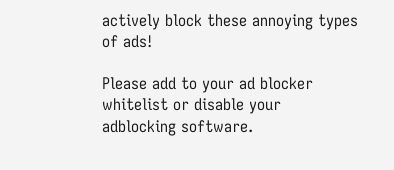actively block these annoying types of ads!

Please add to your ad blocker whitelist or disable your adblocking software.